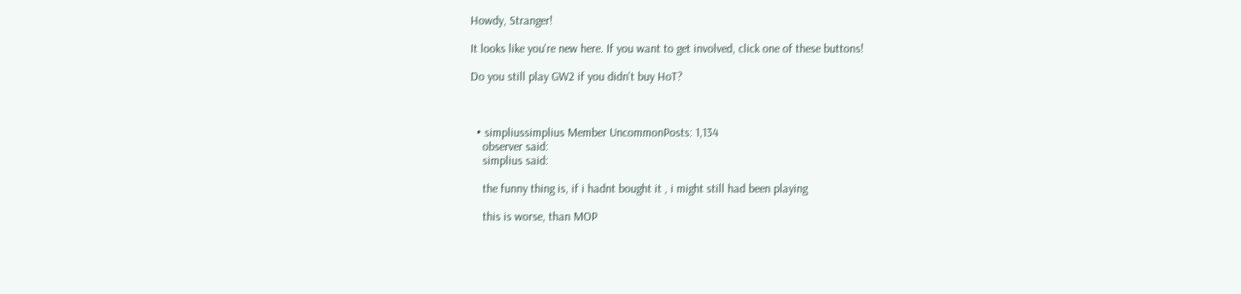Howdy, Stranger!

It looks like you're new here. If you want to get involved, click one of these buttons!

Do you still play GW2 if you didn't buy HoT?



  • simpliussimplius Member UncommonPosts: 1,134
    observer said:
    simplius said:

    the funny thing is, if i hadnt bought it , i might still had been playing

    this is worse, than MOP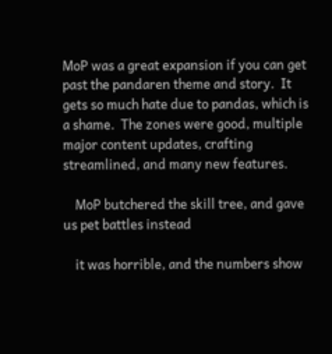MoP was a great expansion if you can get past the pandaren theme and story.  It gets so much hate due to pandas, which is a shame.  The zones were good, multiple major content updates, crafting streamlined, and many new features.

    MoP butchered the skill tree, and gave us pet battles instead

    it was horrible, and the numbers show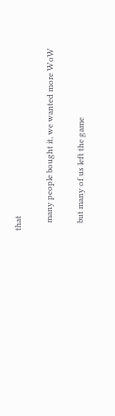that

    many people bought it, we wanted more WoW

    but many of us left the game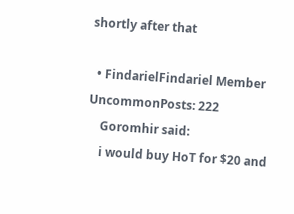shortly after that

  • FindarielFindariel Member UncommonPosts: 222
    Goromhir said:
    i would buy HoT for $20 and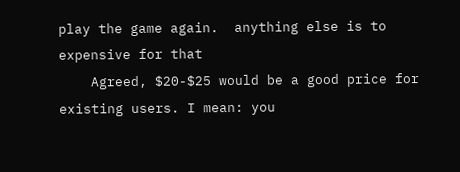play the game again.  anything else is to expensive for that
    Agreed, $20-$25 would be a good price for existing users. I mean: you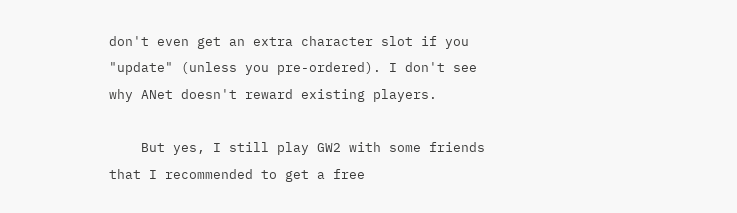don't even get an extra character slot if you "update" (unless you pre-ordered). I don't see why ANet doesn't reward existing players.

    But yes, I still play GW2 with some friends that I recommended to get a free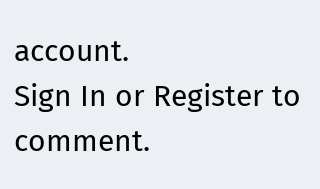account.
Sign In or Register to comment.